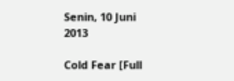Senin, 10 Juni 2013

Cold Fear [Full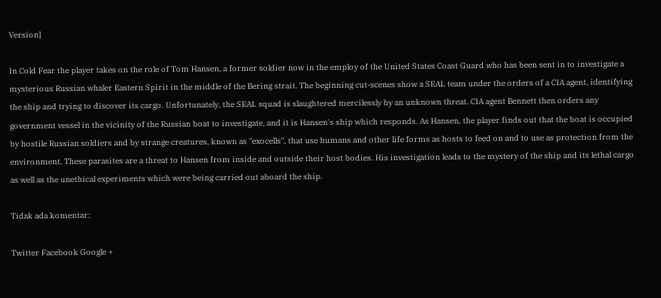Version]

In Cold Fear the player takes on the role of Tom Hansen, a former soldier now in the employ of the United States Coast Guard who has been sent in to investigate a mysterious Russian whaler Eastern Spirit in the middle of the Bering strait. The beginning cut-scenes show a SEAL team under the orders of a CIA agent, identifying the ship and trying to discover its cargo. Unfortunately, the SEAL squad is slaughtered mercilessly by an unknown threat. CIA agent Bennett then orders any government vessel in the vicinity of the Russian boat to investigate, and it is Hansen's ship which responds. As Hansen, the player finds out that the boat is occupied by hostile Russian soldiers and by strange creatures, known as "exocells", that use humans and other life forms as hosts to feed on and to use as protection from the environment. These parasites are a threat to Hansen from inside and outside their host bodies. His investigation leads to the mystery of the ship and its lethal cargo as well as the unethical experiments which were being carried out aboard the ship.

Tidak ada komentar:

Twitter Facebook Google +